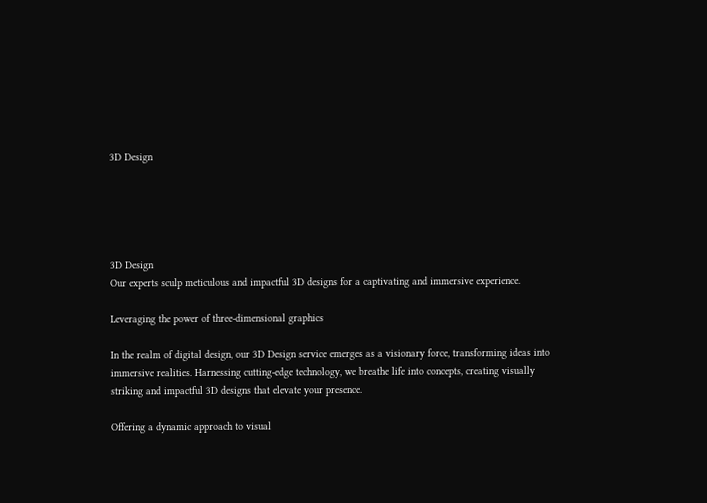3D Design





3D Design
Our experts sculp meticulous and impactful 3D designs for a captivating and immersive experience.

Leveraging the power of three-dimensional graphics

In the realm of digital design, our 3D Design service emerges as a visionary force, transforming ideas into immersive realities. Harnessing cutting-edge technology, we breathe life into concepts, creating visually striking and impactful 3D designs that elevate your presence.

Offering a dynamic approach to visual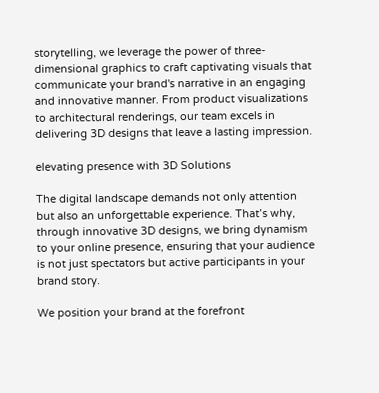storytelling, we leverage the power of three-dimensional graphics to craft captivating visuals that communicate your brand's narrative in an engaging and innovative manner. From product visualizations to architectural renderings, our team excels in delivering 3D designs that leave a lasting impression.

elevating presence with 3D Solutions

The digital landscape demands not only attention but also an unforgettable experience. That’s why, through innovative 3D designs, we bring dynamism to your online presence, ensuring that your audience is not just spectators but active participants in your brand story.

We position your brand at the forefront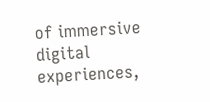of immersive digital experiences,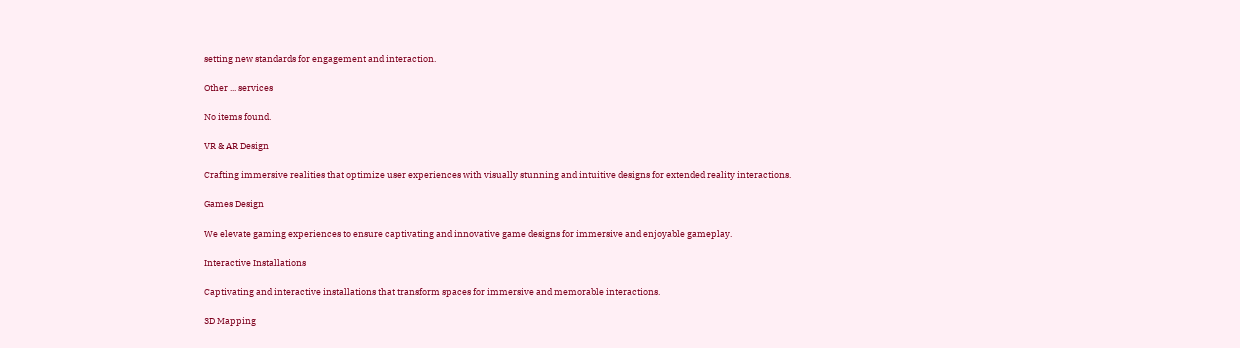setting new standards for engagement and interaction.

Other ... services

No items found.

VR & AR Design

Crafting immersive realities that optimize user experiences with visually stunning and intuitive designs for extended reality interactions.

Games Design

We elevate gaming experiences to ensure captivating and innovative game designs for immersive and enjoyable gameplay.

Interactive Installations

Captivating and interactive installations that transform spaces for immersive and memorable interactions.

3D Mapping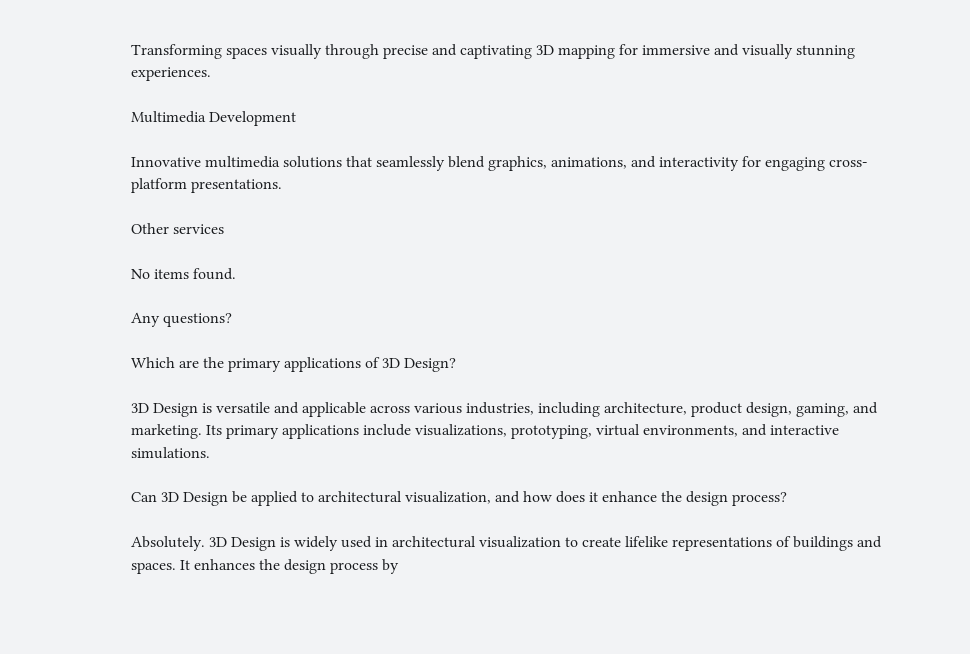Transforming spaces visually through precise and captivating 3D mapping for immersive and visually stunning experiences.

Multimedia Development

Innovative multimedia solutions that seamlessly blend graphics, animations, and interactivity for engaging cross-platform presentations.

Other services

No items found.

Any questions?

Which are the primary applications of 3D Design?

3D Design is versatile and applicable across various industries, including architecture, product design, gaming, and marketing. Its primary applications include visualizations, prototyping, virtual environments, and interactive simulations.

Can 3D Design be applied to architectural visualization, and how does it enhance the design process?

Absolutely. 3D Design is widely used in architectural visualization to create lifelike representations of buildings and spaces. It enhances the design process by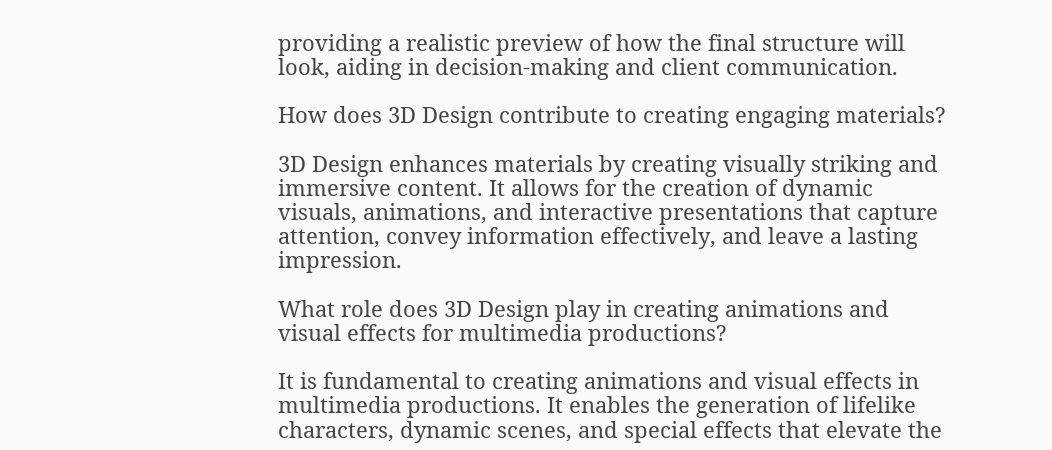providing a realistic preview of how the final structure will look, aiding in decision-making and client communication.

How does 3D Design contribute to creating engaging materials?

3D Design enhances materials by creating visually striking and immersive content. It allows for the creation of dynamic visuals, animations, and interactive presentations that capture attention, convey information effectively, and leave a lasting impression.

What role does 3D Design play in creating animations and visual effects for multimedia productions?

It is fundamental to creating animations and visual effects in multimedia productions. It enables the generation of lifelike characters, dynamic scenes, and special effects that elevate the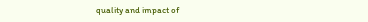quality and impact of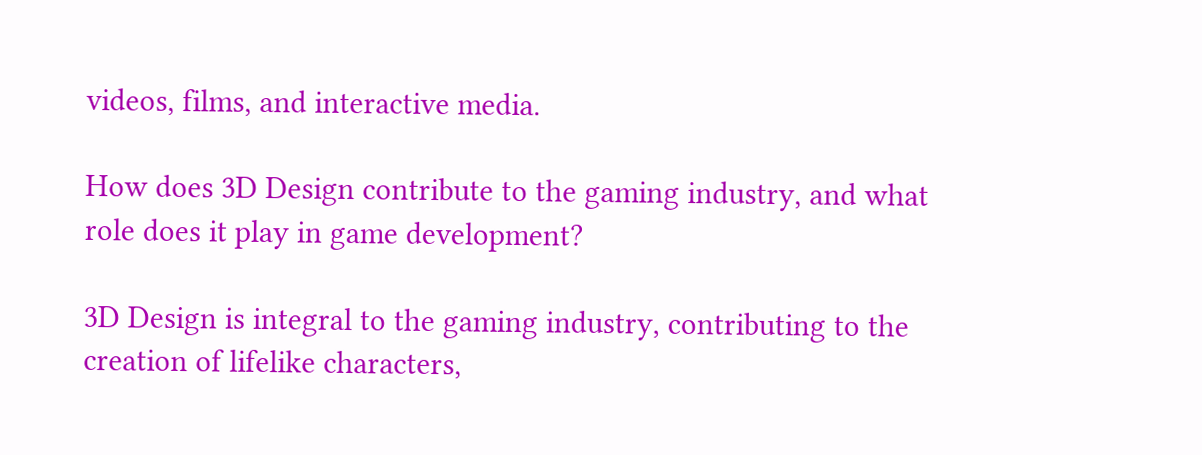videos, films, and interactive media.

How does 3D Design contribute to the gaming industry, and what role does it play in game development?

3D Design is integral to the gaming industry, contributing to the creation of lifelike characters,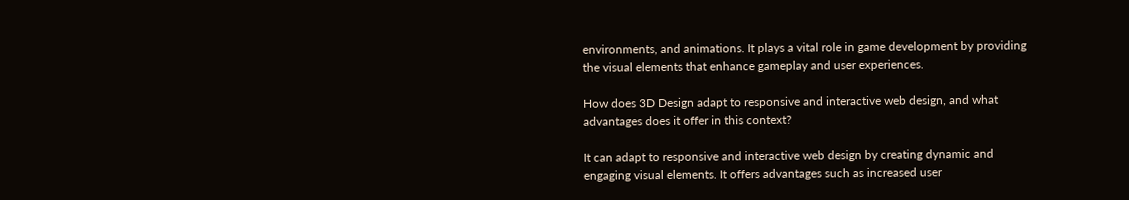environments, and animations. It plays a vital role in game development by providing the visual elements that enhance gameplay and user experiences.

How does 3D Design adapt to responsive and interactive web design, and what advantages does it offer in this context?

It can adapt to responsive and interactive web design by creating dynamic and engaging visual elements. It offers advantages such as increased user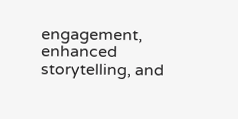engagement, enhanced storytelling, and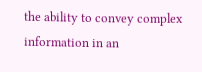the ability to convey complex information in an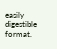easily digestible format.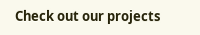Check out our projects